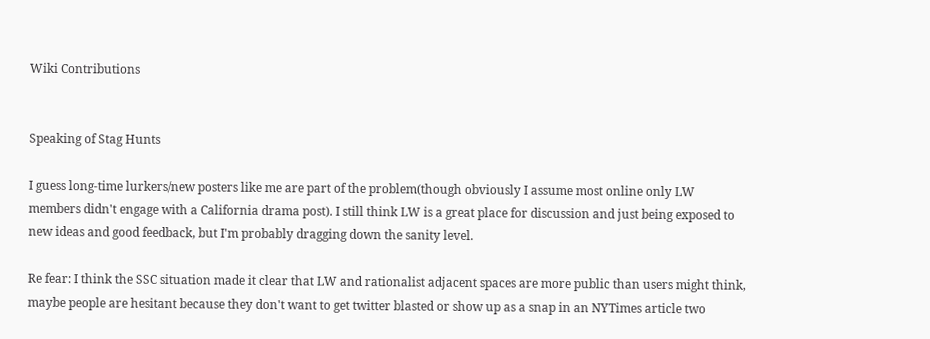Wiki Contributions


Speaking of Stag Hunts

I guess long-time lurkers/new posters like me are part of the problem(though obviously I assume most online only LW members didn't engage with a California drama post). I still think LW is a great place for discussion and just being exposed to new ideas and good feedback, but I'm probably dragging down the sanity level.

Re fear: I think the SSC situation made it clear that LW and rationalist adjacent spaces are more public than users might think, maybe people are hesitant because they don't want to get twitter blasted or show up as a snap in an NYTimes article two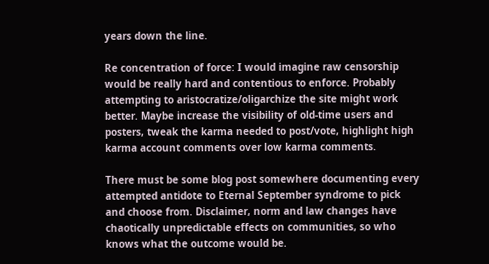years down the line.

Re concentration of force: I would imagine raw censorship would be really hard and contentious to enforce. Probably attempting to aristocratize/oligarchize the site might work better. Maybe increase the visibility of old-time users and posters, tweak the karma needed to post/vote, highlight high karma account comments over low karma comments.

There must be some blog post somewhere documenting every attempted antidote to Eternal September syndrome to pick and choose from. Disclaimer, norm and law changes have chaotically unpredictable effects on communities, so who knows what the outcome would be.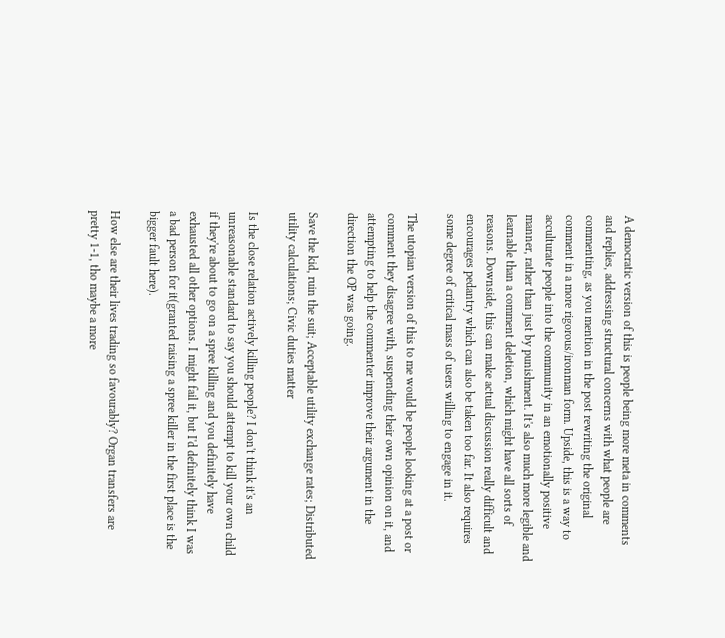A democratic version of this is people being more meta in comments and replies, addressing structural concerns with what people are commenting, as you mention in the post rewriting the original comment in a more rigorous/ironman form. Upside, this is a way to acculturate people into the community in an emotionally positive manner, rather than just by punishment. It's also much more legible and learnable than a comment deletion, which might have all sorts of reasons. Downside, this can make actual discussion really difficult and encourages pedantry which can also be taken too far. It also requires some degree of critical mass of users willing to engage in it.

The utopian version of this to me would be people looking at a post or comment they disagree with, suspending their own opinion on it, and attempting to help the commenter improve their argument in the direction the OP was going.

Save the kid, ruin the suit; Acceptable utility exchange rates; Distributed utility calculations; Civic duties matter

Is the close relation actively killing people? I don't think it's an unreasonable standard to say you should attempt to kill your own child if they're about to go on a spree killing and you definitely have exhausted all other options. I might fail it, but I'd definitely think I was a bad person for it(granted raising a spree killer in the first place is the bigger fault here).

How else are their lives trading so favourably? Organ transfers are pretty 1-1, tho maybe a more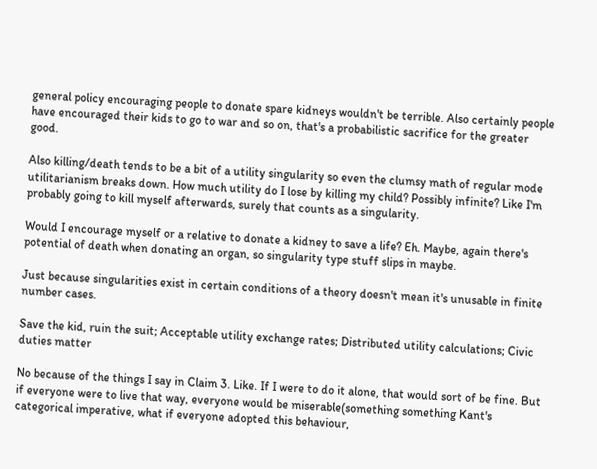general policy encouraging people to donate spare kidneys wouldn't be terrible. Also certainly people have encouraged their kids to go to war and so on, that's a probabilistic sacrifice for the greater good.

Also killing/death tends to be a bit of a utility singularity so even the clumsy math of regular mode utilitarianism breaks down. How much utility do I lose by killing my child? Possibly infinite? Like I'm probably going to kill myself afterwards, surely that counts as a singularity.

Would I encourage myself or a relative to donate a kidney to save a life? Eh. Maybe, again there's potential of death when donating an organ, so singularity type stuff slips in maybe.

Just because singularities exist in certain conditions of a theory doesn't mean it's unusable in finite number cases.

Save the kid, ruin the suit; Acceptable utility exchange rates; Distributed utility calculations; Civic duties matter

No because of the things I say in Claim 3. Like. If I were to do it alone, that would sort of be fine. But if everyone were to live that way, everyone would be miserable(something something Kant's categorical imperative, what if everyone adopted this behaviour,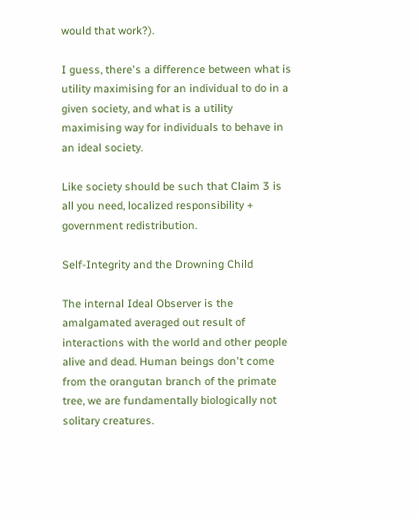would that work?).

I guess, there's a difference between what is utility maximising for an individual to do in a given society, and what is a utility maximising way for individuals to behave in an ideal society.

Like society should be such that Claim 3 is all you need, localized responsibility + government redistribution.

Self-Integrity and the Drowning Child

The internal Ideal Observer is the amalgamated averaged out result of interactions with the world and other people alive and dead. Human beings don't come from the orangutan branch of the primate tree, we are fundamentally biologically not solitary creatures.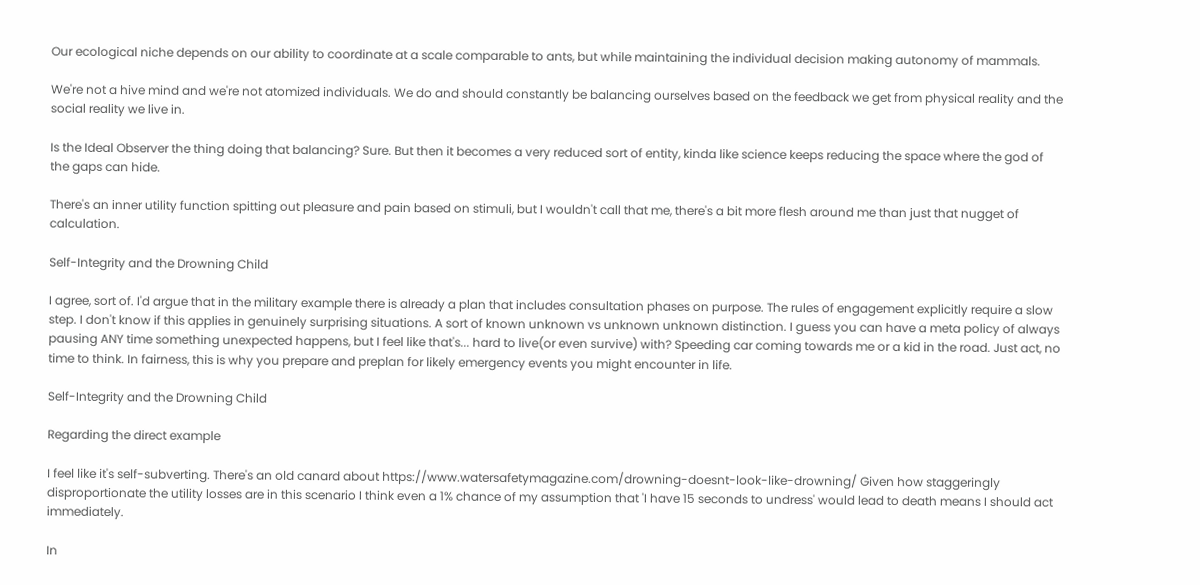Our ecological niche depends on our ability to coordinate at a scale comparable to ants, but while maintaining the individual decision making autonomy of mammals.

We're not a hive mind and we're not atomized individuals. We do and should constantly be balancing ourselves based on the feedback we get from physical reality and the social reality we live in.

Is the Ideal Observer the thing doing that balancing? Sure. But then it becomes a very reduced sort of entity, kinda like science keeps reducing the space where the god of the gaps can hide.

There's an inner utility function spitting out pleasure and pain based on stimuli, but I wouldn't call that me, there's a bit more flesh around me than just that nugget of calculation.

Self-Integrity and the Drowning Child

I agree, sort of. I'd argue that in the military example there is already a plan that includes consultation phases on purpose. The rules of engagement explicitly require a slow step. I don't know if this applies in genuinely surprising situations. A sort of known unknown vs unknown unknown distinction. I guess you can have a meta policy of always pausing ANY time something unexpected happens, but I feel like that's... hard to live(or even survive) with? Speeding car coming towards me or a kid in the road. Just act, no time to think. In fairness, this is why you prepare and preplan for likely emergency events you might encounter in life.

Self-Integrity and the Drowning Child

Regarding the direct example

I feel like it's self-subverting. There's an old canard about https://www.watersafetymagazine.com/drowning-doesnt-look-like-drowning/ Given how staggeringly disproportionate the utility losses are in this scenario I think even a 1% chance of my assumption that 'I have 15 seconds to undress' would lead to death means I should act immediately.

In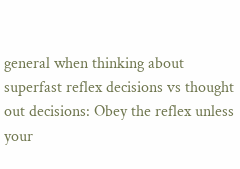general when thinking about superfast reflex decisions vs thought out decisions: Obey the reflex unless your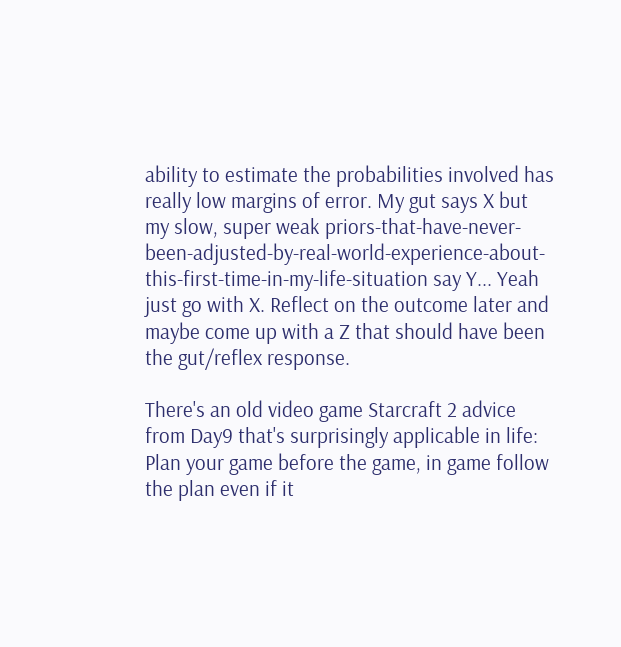ability to estimate the probabilities involved has really low margins of error. My gut says X but my slow, super weak priors-that-have-never-been-adjusted-by-real-world-experience-about-this-first-time-in-my-life-situation say Y... Yeah just go with X. Reflect on the outcome later and maybe come up with a Z that should have been the gut/reflex response.

There's an old video game Starcraft 2 advice from Day9 that's surprisingly applicable in life: Plan your game before the game, in game follow the plan even if it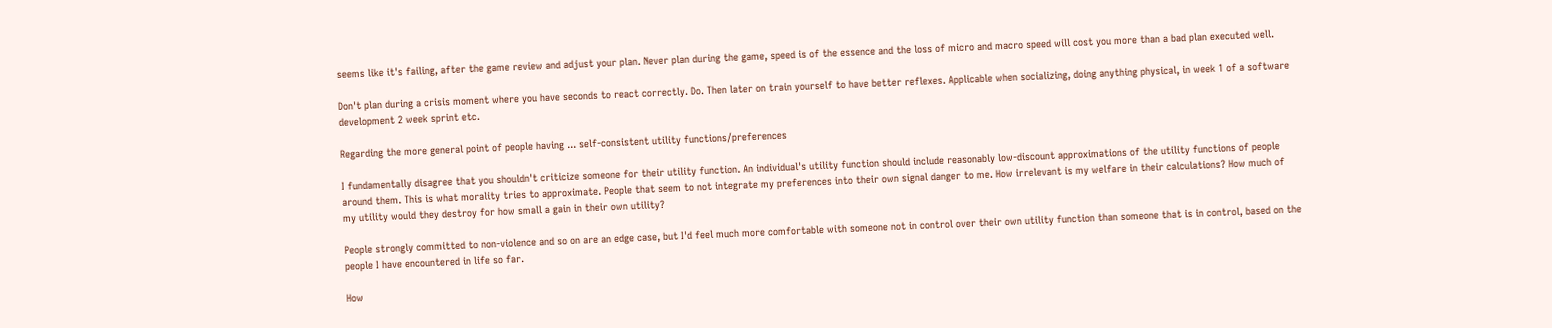seems like it's failing, after the game review and adjust your plan. Never plan during the game, speed is of the essence and the loss of micro and macro speed will cost you more than a bad plan executed well.

Don't plan during a crisis moment where you have seconds to react correctly. Do. Then later on train yourself to have better reflexes. Applicable when socializing, doing anything physical, in week 1 of a software development 2 week sprint etc.

Regarding the more general point of people having ... self-consistent utility functions/preferences

I fundamentally disagree that you shouldn't criticize someone for their utility function. An individual's utility function should include reasonably low-discount approximations of the utility functions of people around them. This is what morality tries to approximate. People that seem to not integrate my preferences into their own signal danger to me. How irrelevant is my welfare in their calculations? How much of my utility would they destroy for how small a gain in their own utility?

People strongly committed to non-violence and so on are an edge case, but I'd feel much more comfortable with someone not in control over their own utility function than someone that is in control, based on the people I have encountered in life so far.

How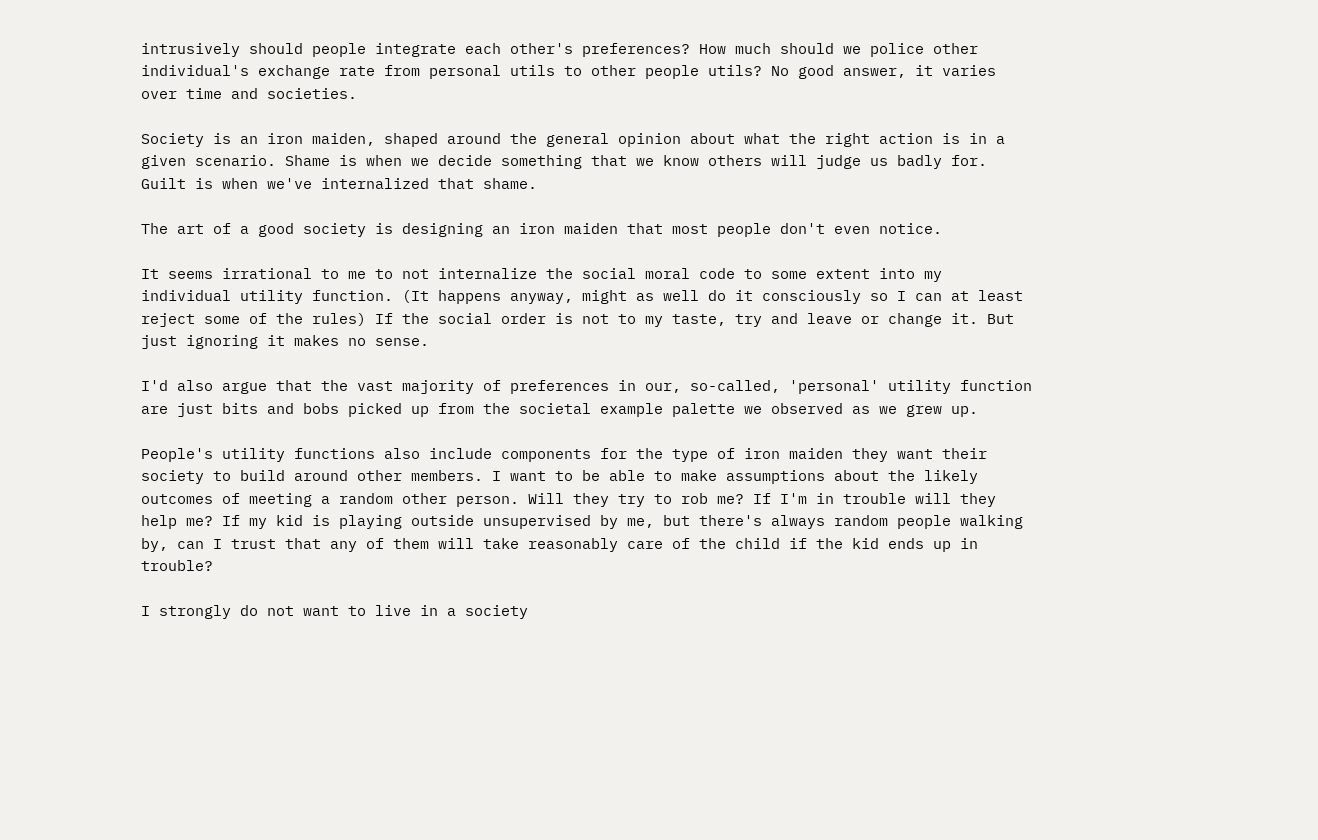intrusively should people integrate each other's preferences? How much should we police other individual's exchange rate from personal utils to other people utils? No good answer, it varies over time and societies.

Society is an iron maiden, shaped around the general opinion about what the right action is in a given scenario. Shame is when we decide something that we know others will judge us badly for. Guilt is when we've internalized that shame.

The art of a good society is designing an iron maiden that most people don't even notice.

It seems irrational to me to not internalize the social moral code to some extent into my individual utility function. (It happens anyway, might as well do it consciously so I can at least reject some of the rules) If the social order is not to my taste, try and leave or change it. But just ignoring it makes no sense.

I'd also argue that the vast majority of preferences in our, so-called, 'personal' utility function are just bits and bobs picked up from the societal example palette we observed as we grew up.

People's utility functions also include components for the type of iron maiden they want their society to build around other members. I want to be able to make assumptions about the likely outcomes of meeting a random other person. Will they try to rob me? If I'm in trouble will they help me? If my kid is playing outside unsupervised by me, but there's always random people walking by, can I trust that any of them will take reasonably care of the child if the kid ends up in trouble?

I strongly do not want to live in a society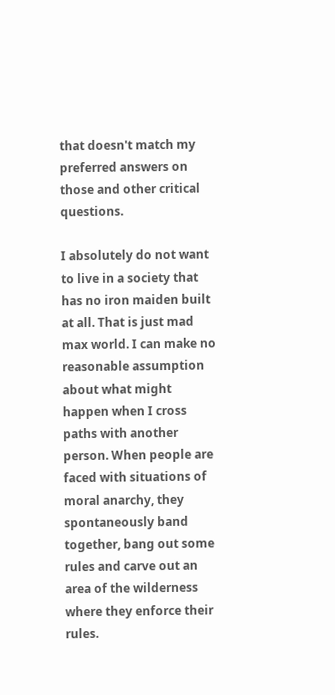that doesn't match my preferred answers on those and other critical questions.

I absolutely do not want to live in a society that has no iron maiden built at all. That is just mad max world. I can make no reasonable assumption about what might happen when I cross paths with another person. When people are faced with situations of moral anarchy, they spontaneously band together, bang out some rules and carve out an area of the wilderness where they enforce their rules.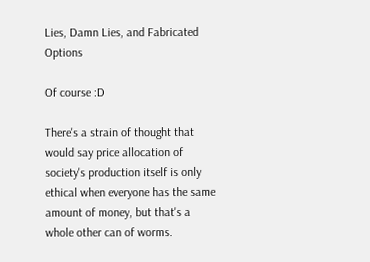Lies, Damn Lies, and Fabricated Options

Of course :D

There's a strain of thought that would say price allocation of society's production itself is only ethical when everyone has the same amount of money, but that's a whole other can of worms.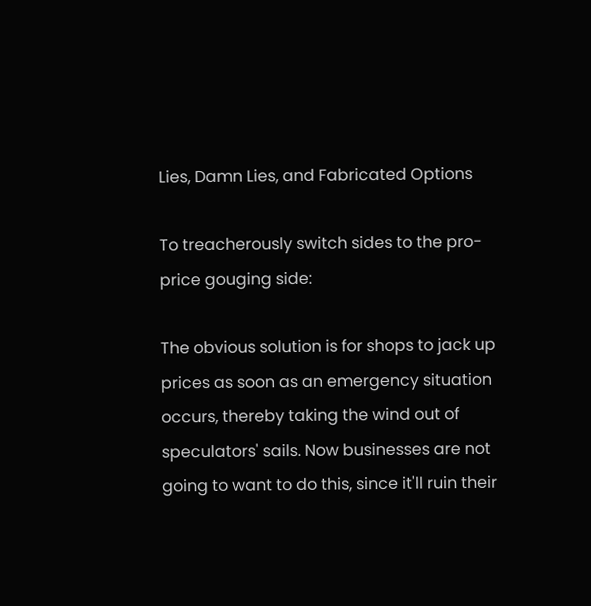Lies, Damn Lies, and Fabricated Options

To treacherously switch sides to the pro-price gouging side:

The obvious solution is for shops to jack up prices as soon as an emergency situation occurs, thereby taking the wind out of speculators' sails. Now businesses are not going to want to do this, since it'll ruin their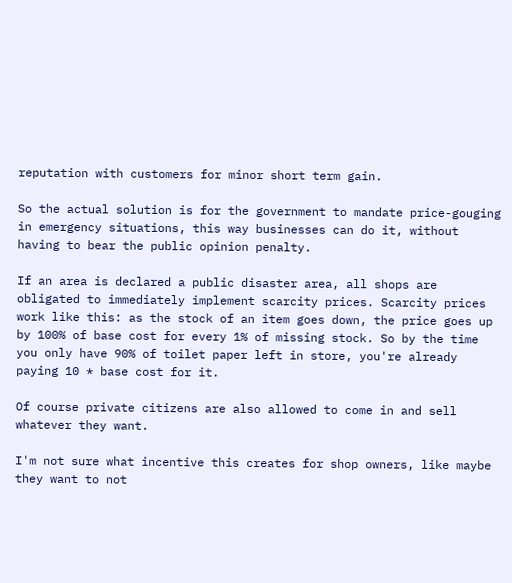reputation with customers for minor short term gain.

So the actual solution is for the government to mandate price-gouging in emergency situations, this way businesses can do it, without having to bear the public opinion penalty.

If an area is declared a public disaster area, all shops are obligated to immediately implement scarcity prices. Scarcity prices work like this: as the stock of an item goes down, the price goes up by 100% of base cost for every 1% of missing stock. So by the time you only have 90% of toilet paper left in store, you're already paying 10 * base cost for it.

Of course private citizens are also allowed to come in and sell whatever they want.

I'm not sure what incentive this creates for shop owners, like maybe they want to not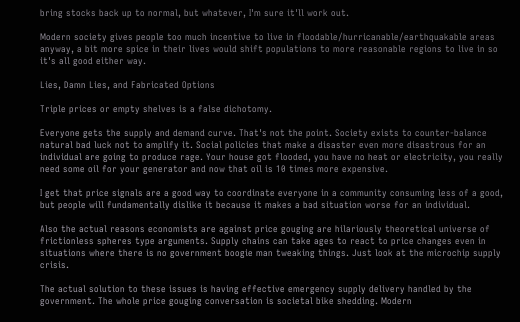bring stocks back up to normal, but whatever, I'm sure it'll work out.

Modern society gives people too much incentive to live in floodable/hurricanable/earthquakable areas anyway, a bit more spice in their lives would shift populations to more reasonable regions to live in so it's all good either way.

Lies, Damn Lies, and Fabricated Options

Triple prices or empty shelves is a false dichotomy.

Everyone gets the supply and demand curve. That's not the point. Society exists to counter-balance natural bad luck not to amplify it. Social policies that make a disaster even more disastrous for an individual are going to produce rage. Your house got flooded, you have no heat or electricity, you really need some oil for your generator and now that oil is 10 times more expensive.

I get that price signals are a good way to coordinate everyone in a community consuming less of a good, but people will fundamentally dislike it because it makes a bad situation worse for an individual.

Also the actual reasons economists are against price gouging are hilariously theoretical universe of frictionless spheres type arguments. Supply chains can take ages to react to price changes even in situations where there is no government boogie man tweaking things. Just look at the microchip supply crisis.

The actual solution to these issues is having effective emergency supply delivery handled by the government. The whole price gouging conversation is societal bike shedding. Modern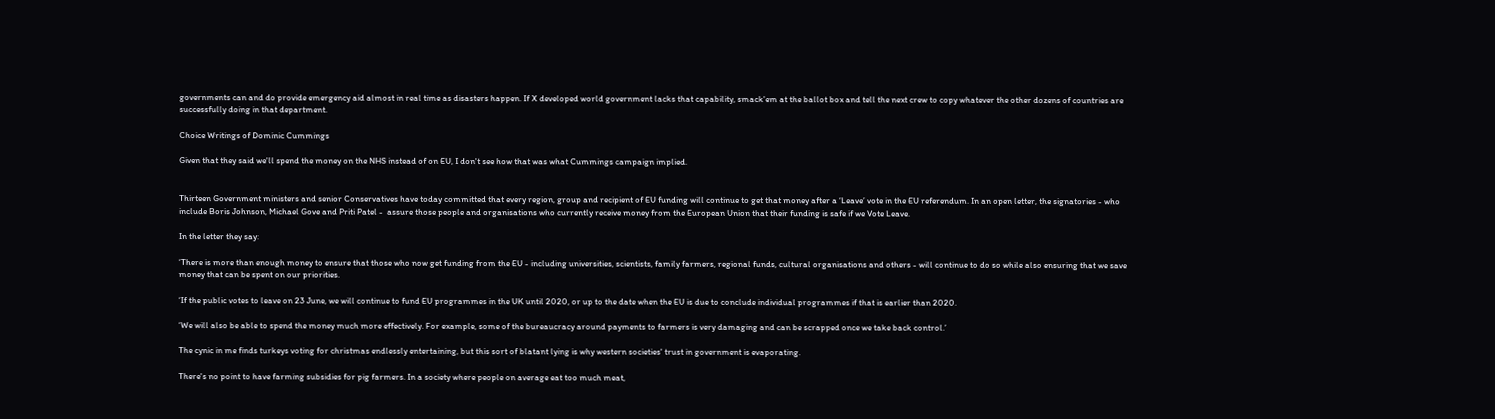governments can and do provide emergency aid almost in real time as disasters happen. If X developed world government lacks that capability, smack'em at the ballot box and tell the next crew to copy whatever the other dozens of countries are successfully doing in that department.

Choice Writings of Dominic Cummings

Given that they said we'll spend the money on the NHS instead of on EU, I don't see how that was what Cummings campaign implied.


Thirteen Government ministers and senior Conservatives have today committed that every region, group and recipient of EU funding will continue to get that money after a ‘Leave’ vote in the EU referendum. In an open letter, the signatories - who include Boris Johnson, Michael Gove and Priti Patel -  assure those people and organisations who currently receive money from the European Union that their funding is safe if we Vote Leave.

In the letter they say:

‘There is more than enough money to ensure that those who now get funding from the EU - including universities, scientists, family farmers, regional funds, cultural organisations and others - will continue to do so while also ensuring that we save money that can be spent on our priorities.

‘If the public votes to leave on 23 June, we will continue to fund EU programmes in the UK until 2020, or up to the date when the EU is due to conclude individual programmes if that is earlier than 2020.

‘We will also be able to spend the money much more effectively. For example, some of the bureaucracy around payments to farmers is very damaging and can be scrapped once we take back control.’

The cynic in me finds turkeys voting for christmas endlessly entertaining, but this sort of blatant lying is why western societies' trust in government is evaporating.

There's no point to have farming subsidies for pig farmers. In a society where people on average eat too much meat,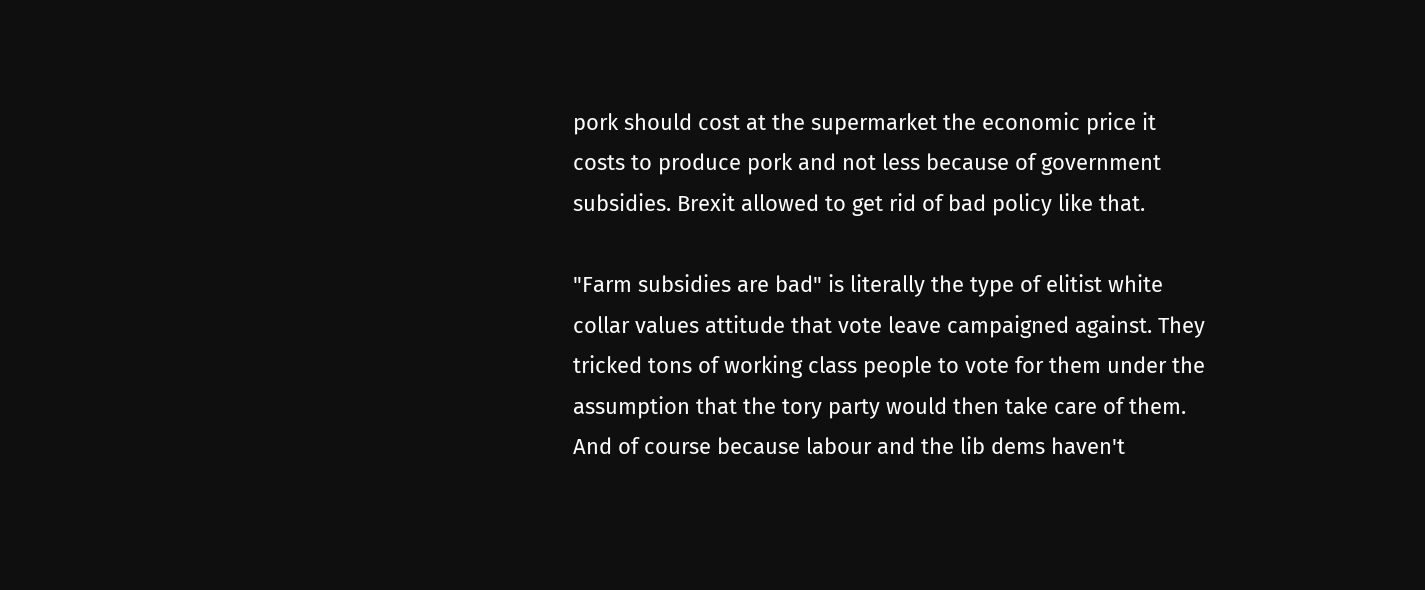pork should cost at the supermarket the economic price it costs to produce pork and not less because of government subsidies. Brexit allowed to get rid of bad policy like that.

"Farm subsidies are bad" is literally the type of elitist white collar values attitude that vote leave campaigned against. They tricked tons of working class people to vote for them under the assumption that the tory party would then take care of them. And of course because labour and the lib dems haven't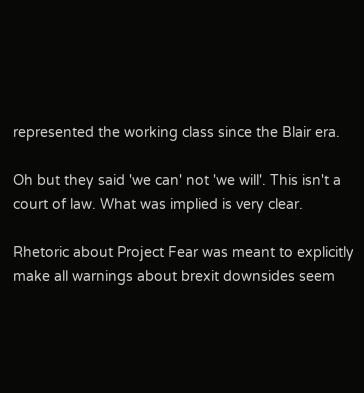represented the working class since the Blair era.

Oh but they said 'we can' not 'we will'. This isn't a court of law. What was implied is very clear.

Rhetoric about Project Fear was meant to explicitly make all warnings about brexit downsides seem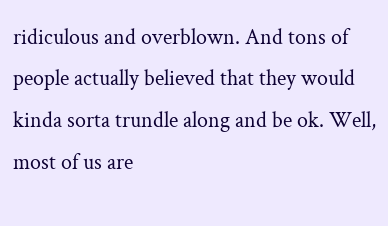ridiculous and overblown. And tons of people actually believed that they would kinda sorta trundle along and be ok. Well, most of us are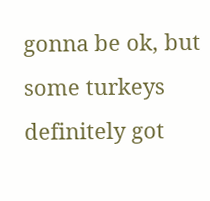gonna be ok, but some turkeys definitely got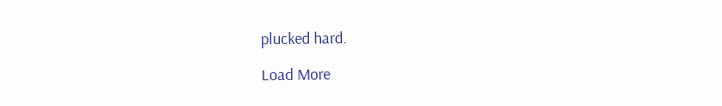plucked hard.

Load More